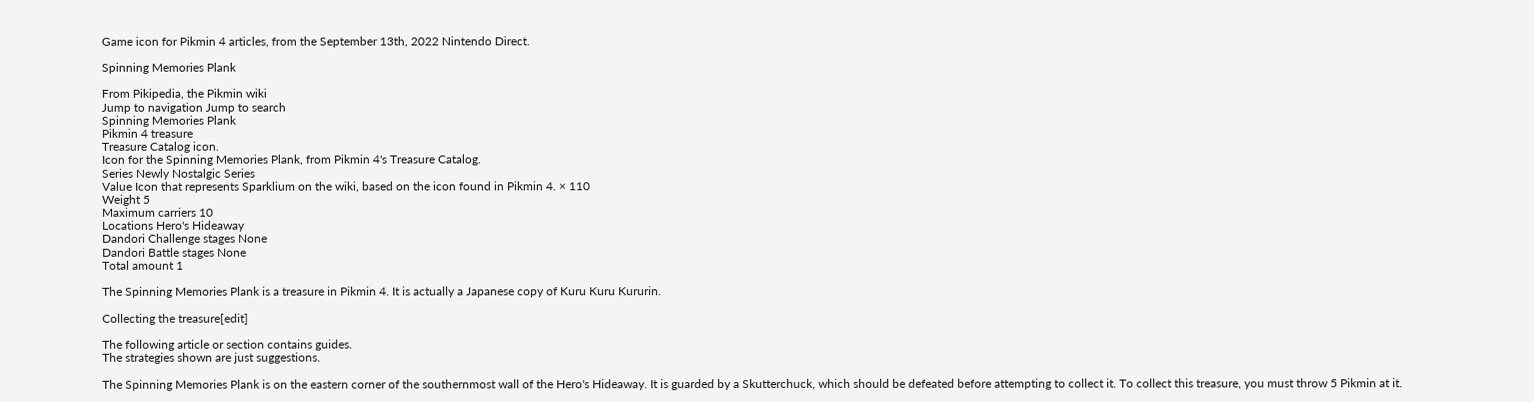Game icon for Pikmin 4 articles, from the September 13th, 2022 Nintendo Direct.

Spinning Memories Plank

From Pikipedia, the Pikmin wiki
Jump to navigation Jump to search
Spinning Memories Plank
Pikmin 4 treasure
Treasure Catalog icon.
Icon for the Spinning Memories Plank, from Pikmin 4's Treasure Catalog.
Series Newly Nostalgic Series
Value Icon that represents Sparklium on the wiki, based on the icon found in Pikmin 4. × 110
Weight 5
Maximum carriers 10
Locations Hero's Hideaway
Dandori Challenge stages None
Dandori Battle stages None
Total amount 1

The Spinning Memories Plank is a treasure in Pikmin 4. It is actually a Japanese copy of Kuru Kuru Kururin.

Collecting the treasure[edit]

The following article or section contains guides.
The strategies shown are just suggestions.

The Spinning Memories Plank is on the eastern corner of the southernmost wall of the Hero's Hideaway. It is guarded by a Skutterchuck, which should be defeated before attempting to collect it. To collect this treasure, you must throw 5 Pikmin at it.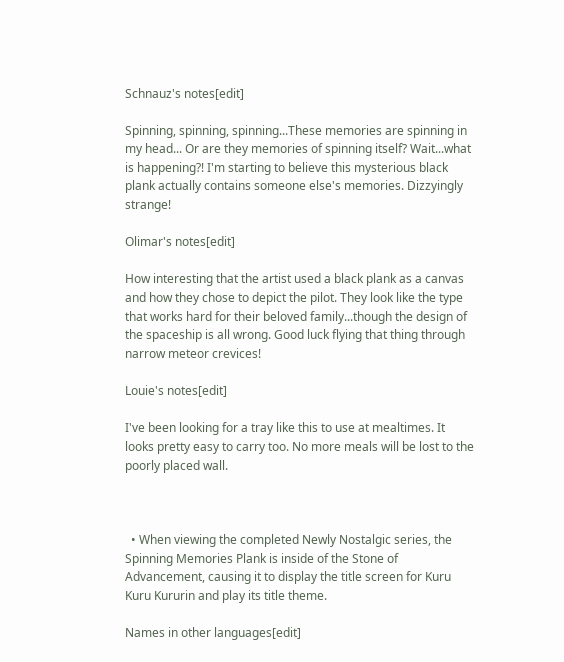Schnauz's notes[edit]

Spinning, spinning, spinning...These memories are spinning in my head... Or are they memories of spinning itself? Wait...what is happening?! I'm starting to believe this mysterious black plank actually contains someone else's memories. Dizzyingly strange!

Olimar's notes[edit]

How interesting that the artist used a black plank as a canvas and how they chose to depict the pilot. They look like the type that works hard for their beloved family...though the design of the spaceship is all wrong. Good luck flying that thing through narrow meteor crevices!

Louie's notes[edit]

I've been looking for a tray like this to use at mealtimes. It looks pretty easy to carry too. No more meals will be lost to the poorly placed wall.



  • When viewing the completed Newly Nostalgic series, the Spinning Memories Plank is inside of the Stone of Advancement, causing it to display the title screen for Kuru Kuru Kururin and play its title theme.

Names in other languages[edit]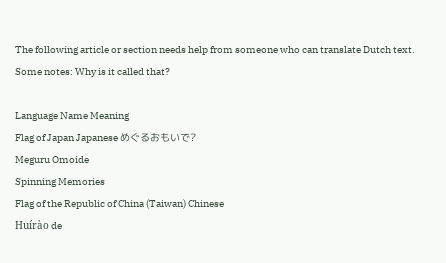The following article or section needs help from someone who can translate Dutch text.
Some notes: Why is it called that?

Language Name Meaning
Flag of Japan Japanese めぐるおもいで?
Meguru Omoide
Spinning Memories
Flag of the Republic of China (Taiwan) Chinese
Huírào de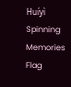Huíyì
Spinning Memories
Flag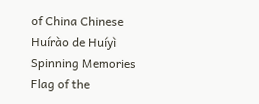of China Chinese
Huírào de Huíyì
Spinning Memories
Flag of the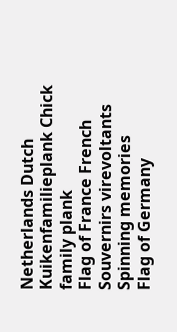Netherlands Dutch Kuikenfamilieplank Chick family plank
Flag of France French Souvernirs virevoltants Spinning memories
Flag of Germany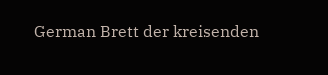German Brett der kreisenden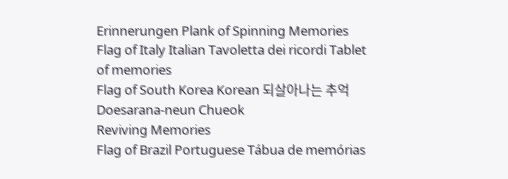Erinnerungen Plank of Spinning Memories
Flag of Italy Italian Tavoletta dei ricordi Tablet of memories
Flag of South Korea Korean 되살아나는 추억
Doesarana-neun Chueok
Reviving Memories
Flag of Brazil Portuguese Tábua de memórias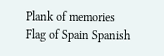Plank of memories
Flag of Spain Spanish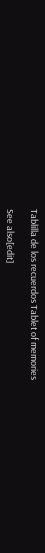Tablilla de los recuerdos Tablet of memories

See also[edit]